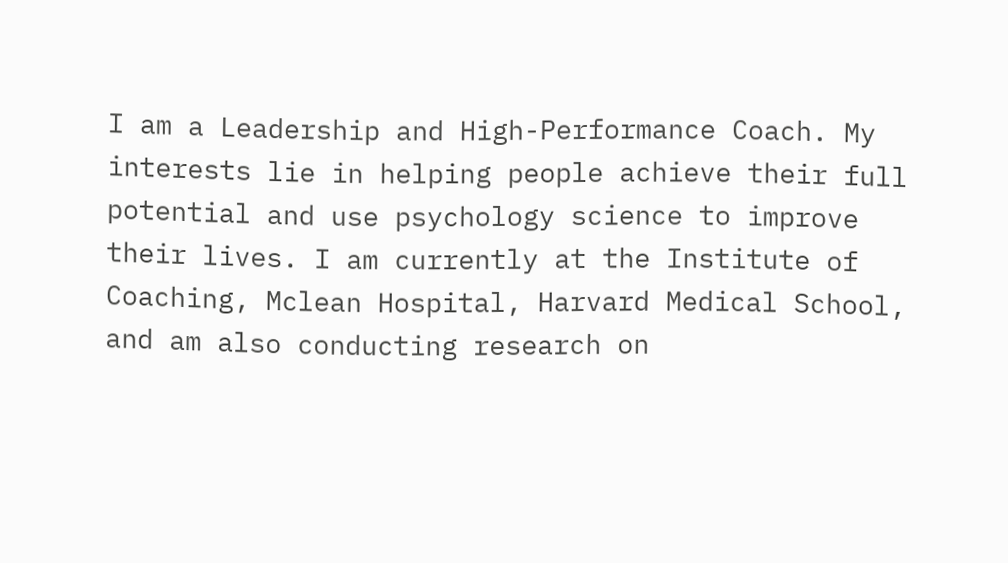I am a Leadership and High-Performance Coach. My interests lie in helping people achieve their full potential and use psychology science to improve their lives. I am currently at the Institute of Coaching, Mclean Hospital, Harvard Medical School, and am also conducting research on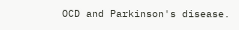OCD and Parkinson's disease.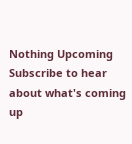Nothing Upcoming
Subscribe to hear about what's coming up